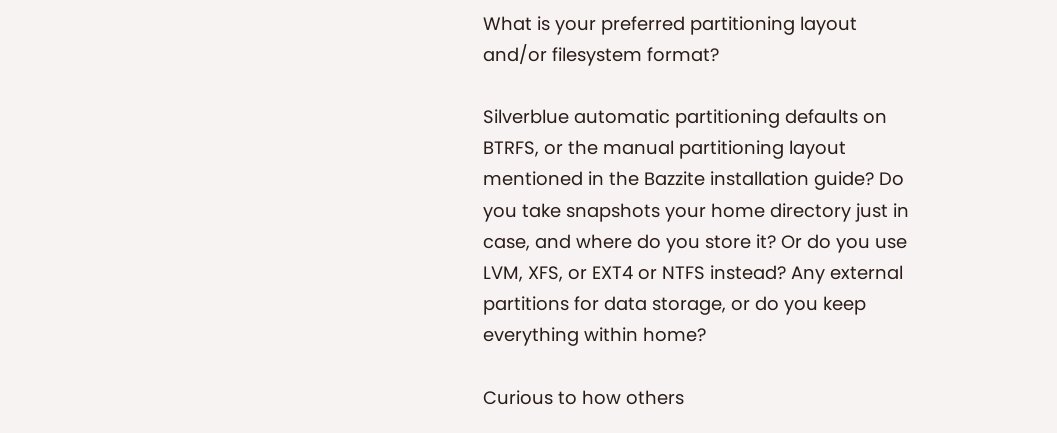What is your preferred partitioning layout and/or filesystem format?

Silverblue automatic partitioning defaults on BTRFS, or the manual partitioning layout mentioned in the Bazzite installation guide? Do you take snapshots your home directory just in case, and where do you store it? Or do you use LVM, XFS, or EXT4 or NTFS instead? Any external partitions for data storage, or do you keep everything within home?

Curious to how others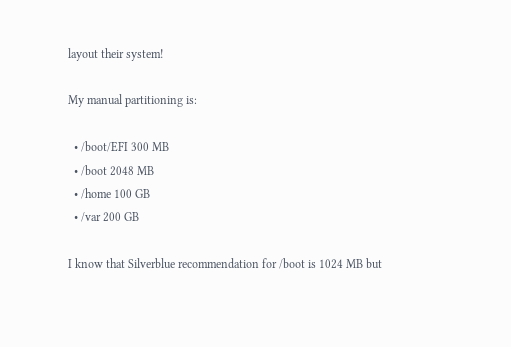layout their system!

My manual partitioning is:

  • /boot/EFI 300 MB
  • /boot 2048 MB
  • /home 100 GB
  • /var 200 GB

I know that Silverblue recommendation for /boot is 1024 MB but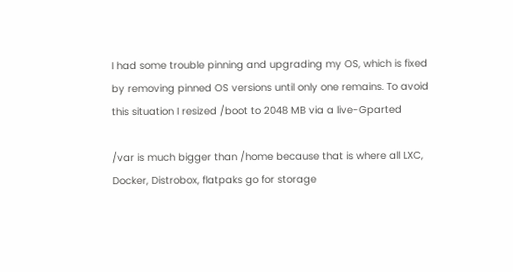I had some trouble pinning and upgrading my OS, which is fixed by removing pinned OS versions until only one remains. To avoid this situation I resized /boot to 2048 MB via a live-Gparted

/var is much bigger than /home because that is where all LXC, Docker, Distrobox, flatpaks go for storage